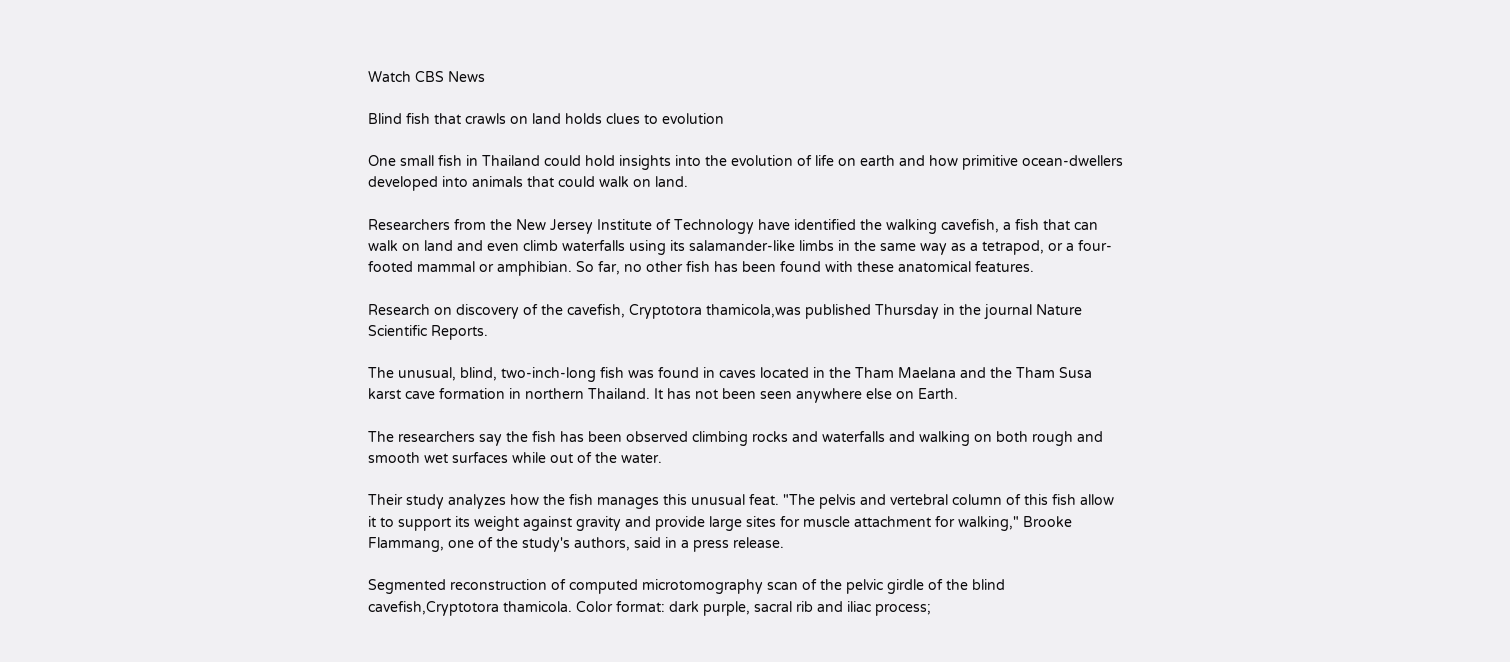Watch CBS News

Blind fish that crawls on land holds clues to evolution

One small fish in Thailand could hold insights into the evolution of life on earth and how primitive ocean-dwellers developed into animals that could walk on land.

Researchers from the New Jersey Institute of Technology have identified the walking cavefish, a fish that can walk on land and even climb waterfalls using its salamander-like limbs in the same way as a tetrapod, or a four-footed mammal or amphibian. So far, no other fish has been found with these anatomical features.

Research on discovery of the cavefish, Cryptotora thamicola,was published Thursday in the journal Nature Scientific Reports.

The unusual, blind, two-inch-long fish was found in caves located in the Tham Maelana and the Tham Susa karst cave formation in northern Thailand. It has not been seen anywhere else on Earth.

The researchers say the fish has been observed climbing rocks and waterfalls and walking on both rough and smooth wet surfaces while out of the water.

Their study analyzes how the fish manages this unusual feat. "The pelvis and vertebral column of this fish allow it to support its weight against gravity and provide large sites for muscle attachment for walking," Brooke Flammang, one of the study's authors, said in a press release.

Segmented reconstruction of computed microtomography scan of the pelvic girdle of the blind cavefish,Cryptotora thamicola. Color format: dark purple, sacral rib and iliac process;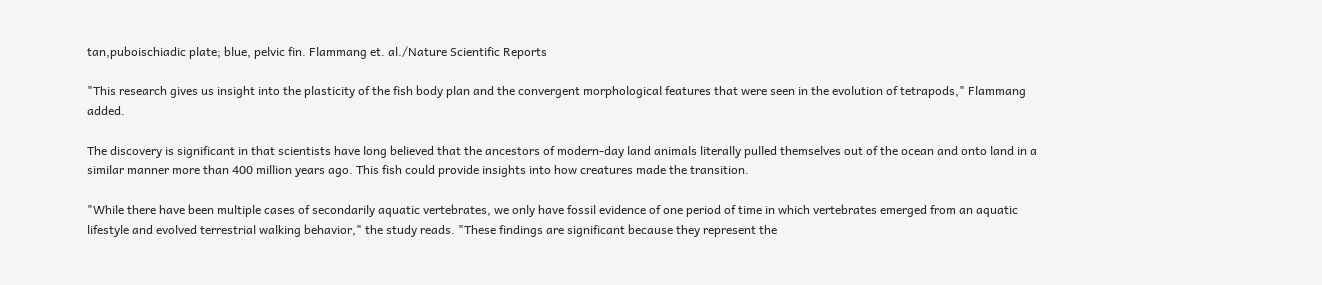tan,puboischiadic plate; blue, pelvic fin. Flammang et. al./Nature Scientific Reports

"This research gives us insight into the plasticity of the fish body plan and the convergent morphological features that were seen in the evolution of tetrapods," Flammang added.

The discovery is significant in that scientists have long believed that the ancestors of modern-day land animals literally pulled themselves out of the ocean and onto land in a similar manner more than 400 million years ago. This fish could provide insights into how creatures made the transition.

"While there have been multiple cases of secondarily aquatic vertebrates, we only have fossil evidence of one period of time in which vertebrates emerged from an aquatic lifestyle and evolved terrestrial walking behavior," the study reads. "These findings are significant because they represent the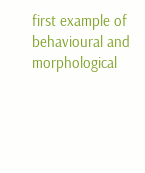first example of behavioural and morphological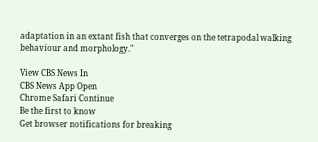adaptation in an extant fish that converges on the tetrapodal walking behaviour and morphology."

View CBS News In
CBS News App Open
Chrome Safari Continue
Be the first to know
Get browser notifications for breaking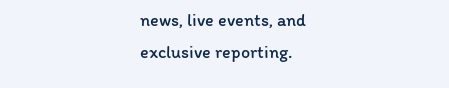news, live events, and exclusive reporting.